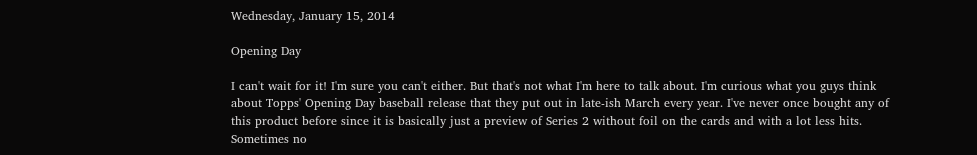Wednesday, January 15, 2014

Opening Day

I can't wait for it! I'm sure you can't either. But that's not what I'm here to talk about. I'm curious what you guys think about Topps' Opening Day baseball release that they put out in late-ish March every year. I've never once bought any of this product before since it is basically just a preview of Series 2 without foil on the cards and with a lot less hits. Sometimes no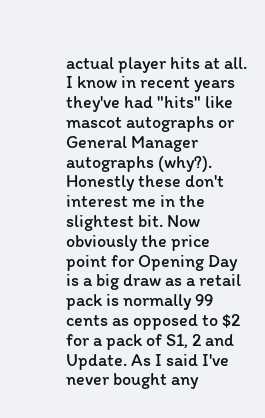actual player hits at all. I know in recent years they've had "hits" like mascot autographs or General Manager autographs (why?). Honestly these don't interest me in the slightest bit. Now obviously the price point for Opening Day is a big draw as a retail pack is normally 99 cents as opposed to $2 for a pack of S1, 2 and Update. As I said I've never bought any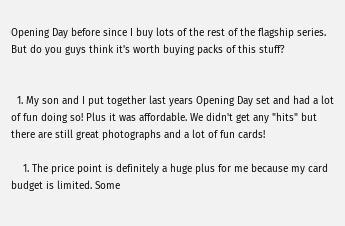Opening Day before since I buy lots of the rest of the flagship series. But do you guys think it's worth buying packs of this stuff?


  1. My son and I put together last years Opening Day set and had a lot of fun doing so! Plus it was affordable. We didn't get any "hits" but there are still great photographs and a lot of fun cards!

    1. The price point is definitely a huge plus for me because my card budget is limited. Some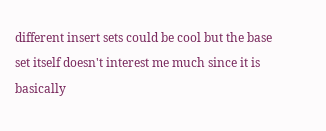different insert sets could be cool but the base set itself doesn't interest me much since it is basically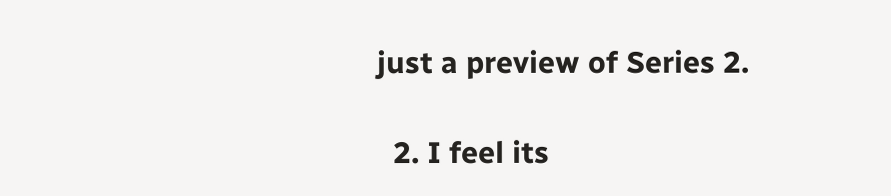just a preview of Series 2.

  2. I feel its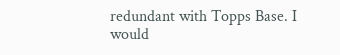redundant with Topps Base. I would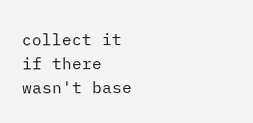collect it if there wasn't base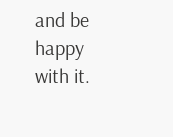and be happy with it.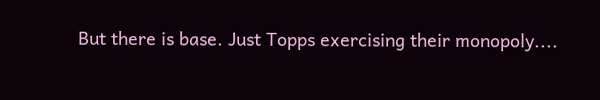But there is base. Just Topps exercising their monopoly....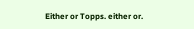Either or Topps. either or.